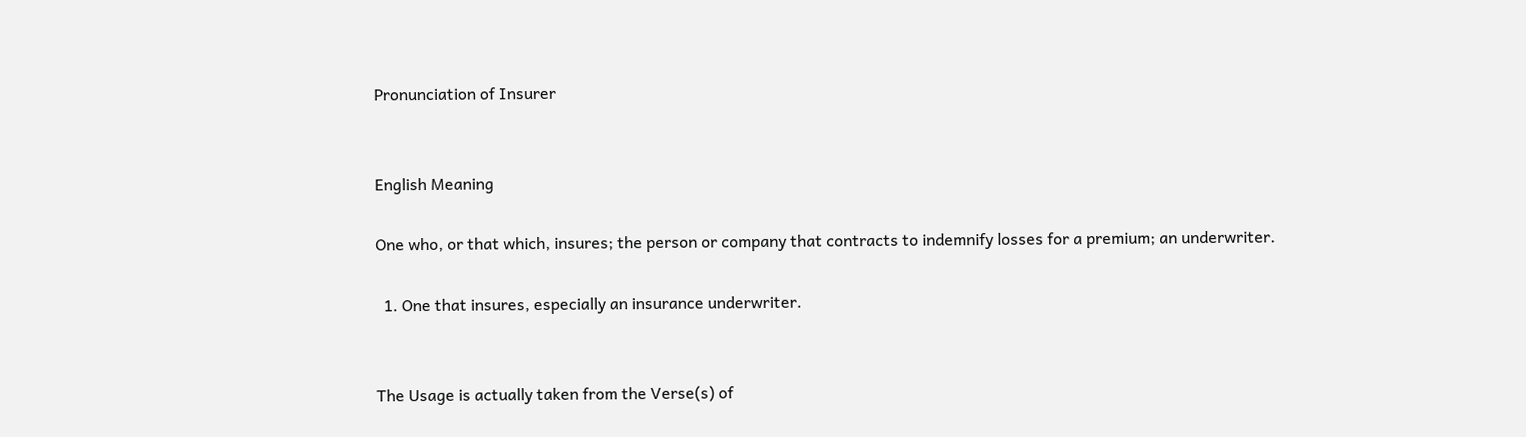Pronunciation of Insurer


English Meaning

One who, or that which, insures; the person or company that contracts to indemnify losses for a premium; an underwriter.

  1. One that insures, especially an insurance underwriter.


The Usage is actually taken from the Verse(s) of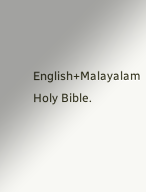English+Malayalam Holy Bible.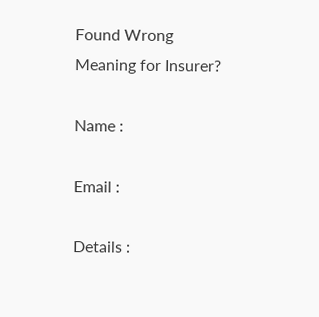Found Wrong Meaning for Insurer?

Name :

Email :

Details :